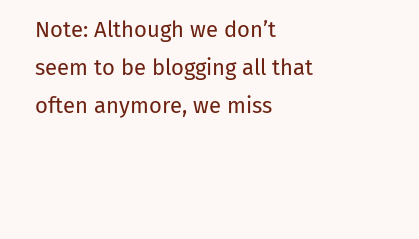Note: Although we don’t seem to be blogging all that often anymore, we miss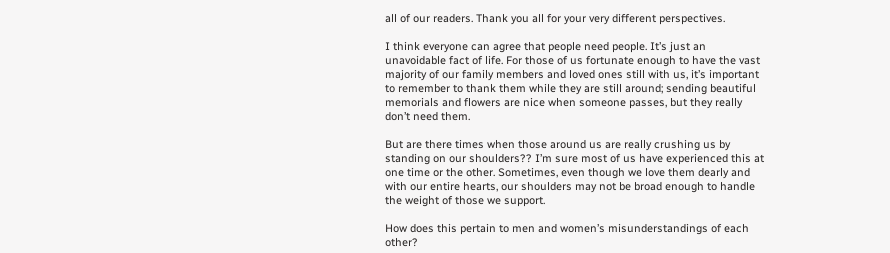all of our readers. Thank you all for your very different perspectives.

I think everyone can agree that people need people. It’s just an unavoidable fact of life. For those of us fortunate enough to have the vast majority of our family members and loved ones still with us, it’s important to remember to thank them while they are still around; sending beautiful memorials and flowers are nice when someone passes, but they really don’t need them.

But are there times when those around us are really crushing us by standing on our shoulders?? I’m sure most of us have experienced this at one time or the other. Sometimes, even though we love them dearly and with our entire hearts, our shoulders may not be broad enough to handle the weight of those we support.

How does this pertain to men and women’s misunderstandings of each other?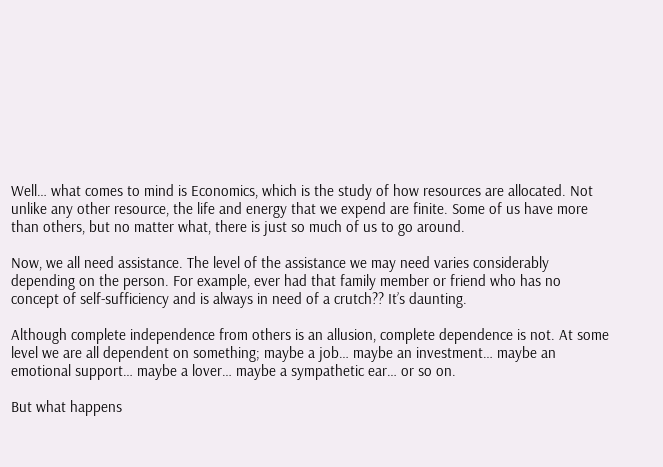Well… what comes to mind is Economics, which is the study of how resources are allocated. Not unlike any other resource, the life and energy that we expend are finite. Some of us have more than others, but no matter what, there is just so much of us to go around.

Now, we all need assistance. The level of the assistance we may need varies considerably depending on the person. For example, ever had that family member or friend who has no concept of self-sufficiency and is always in need of a crutch?? It’s daunting.

Although complete independence from others is an allusion, complete dependence is not. At some level we are all dependent on something; maybe a job… maybe an investment… maybe an emotional support… maybe a lover… maybe a sympathetic ear… or so on.

But what happens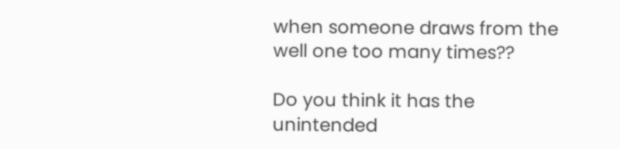when someone draws from the well one too many times??

Do you think it has the unintended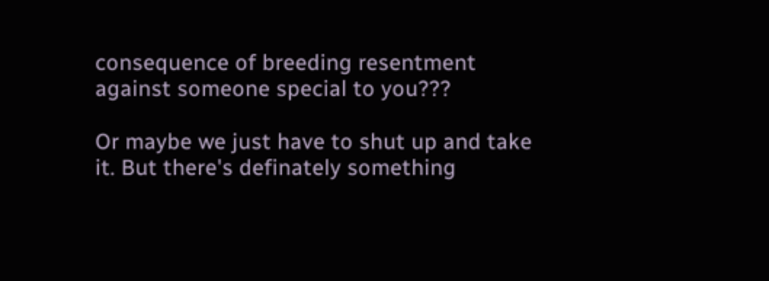consequence of breeding resentment against someone special to you???

Or maybe we just have to shut up and take it. But there's definately something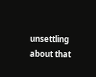unsettling about that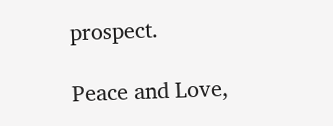prospect.

Peace and Love,